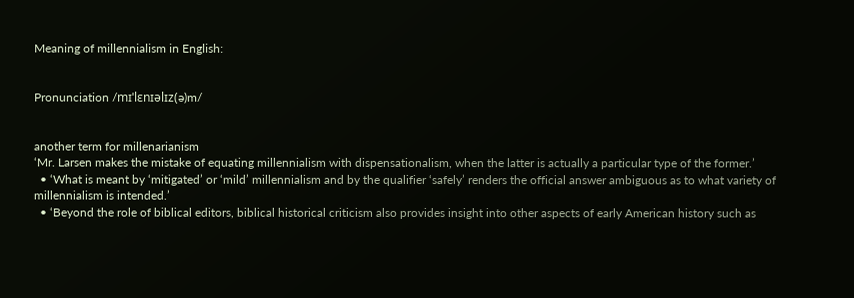Meaning of millennialism in English:


Pronunciation /mɪˈlɛnɪəlɪz(ə)m/


another term for millenarianism
‘Mr. Larsen makes the mistake of equating millennialism with dispensationalism, when the latter is actually a particular type of the former.’
  • ‘What is meant by ‘mitigated’ or ‘mild’ millennialism and by the qualifier ‘safely’ renders the official answer ambiguous as to what variety of millennialism is intended.’
  • ‘Beyond the role of biblical editors, biblical historical criticism also provides insight into other aspects of early American history such as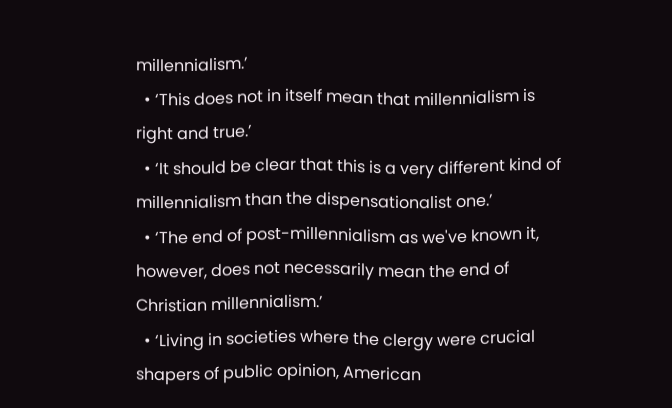millennialism.’
  • ‘This does not in itself mean that millennialism is right and true.’
  • ‘It should be clear that this is a very different kind of millennialism than the dispensationalist one.’
  • ‘The end of post-millennialism as we've known it, however, does not necessarily mean the end of Christian millennialism.’
  • ‘Living in societies where the clergy were crucial shapers of public opinion, American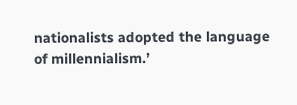nationalists adopted the language of millennialism.’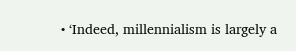• ‘Indeed, millennialism is largely a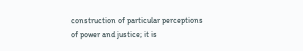construction of particular perceptions of power and justice; it is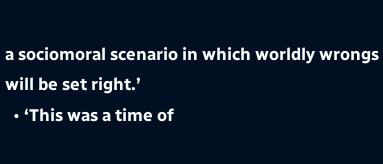a sociomoral scenario in which worldly wrongs will be set right.’
  • ‘This was a time of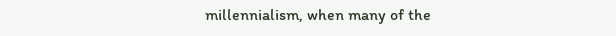millennialism, when many of the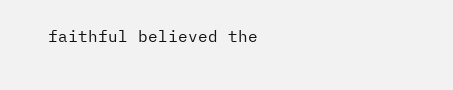faithful believed the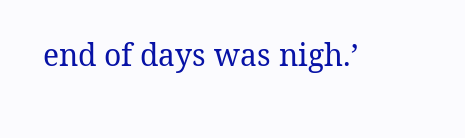end of days was nigh.’